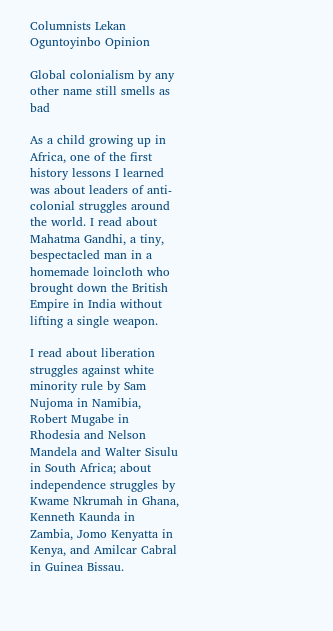Columnists Lekan Oguntoyinbo Opinion

Global colonialism by any other name still smells as bad

As a child growing up in Africa, one of the first history lessons I learned was about leaders of anti-colonial struggles around the world. I read about Mahatma Gandhi, a tiny, bespectacled man in a homemade loincloth who brought down the British Empire in India without lifting a single weapon.

I read about liberation struggles against white minority rule by Sam Nujoma in Namibia, Robert Mugabe in Rhodesia and Nelson Mandela and Walter Sisulu in South Africa; about independence struggles by Kwame Nkrumah in Ghana, Kenneth Kaunda in Zambia, Jomo Kenyatta in Kenya, and Amilcar Cabral in Guinea Bissau.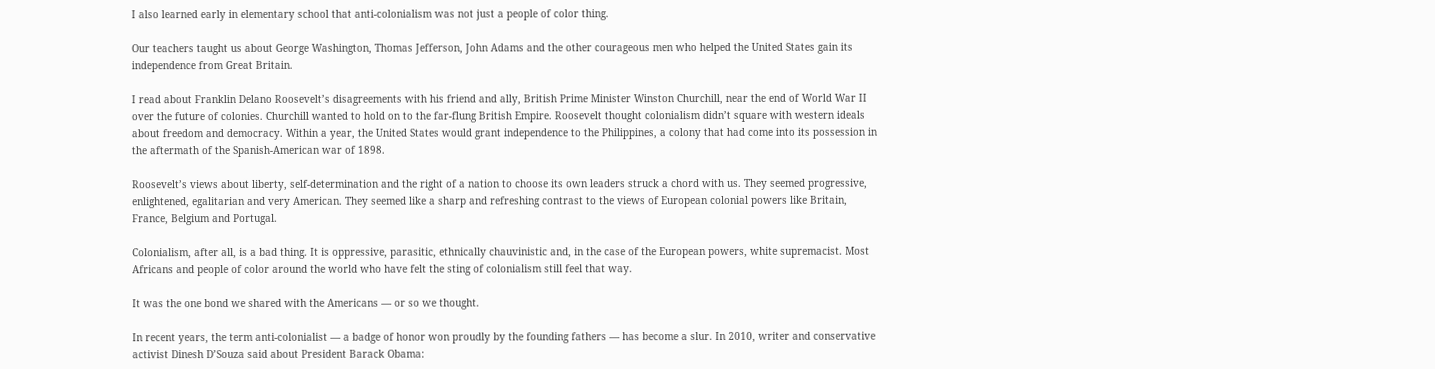I also learned early in elementary school that anti-colonialism was not just a people of color thing.

Our teachers taught us about George Washington, Thomas Jefferson, John Adams and the other courageous men who helped the United States gain its independence from Great Britain.

I read about Franklin Delano Roosevelt’s disagreements with his friend and ally, British Prime Minister Winston Churchill, near the end of World War II over the future of colonies. Churchill wanted to hold on to the far-flung British Empire. Roosevelt thought colonialism didn’t square with western ideals about freedom and democracy. Within a year, the United States would grant independence to the Philippines, a colony that had come into its possession in the aftermath of the Spanish-American war of 1898.

Roosevelt’s views about liberty, self-determination and the right of a nation to choose its own leaders struck a chord with us. They seemed progressive, enlightened, egalitarian and very American. They seemed like a sharp and refreshing contrast to the views of European colonial powers like Britain, France, Belgium and Portugal.

Colonialism, after all, is a bad thing. It is oppressive, parasitic, ethnically chauvinistic and, in the case of the European powers, white supremacist. Most Africans and people of color around the world who have felt the sting of colonialism still feel that way.

It was the one bond we shared with the Americans — or so we thought.

In recent years, the term anti-colonialist — a badge of honor won proudly by the founding fathers — has become a slur. In 2010, writer and conservative activist Dinesh D’Souza said about President Barack Obama: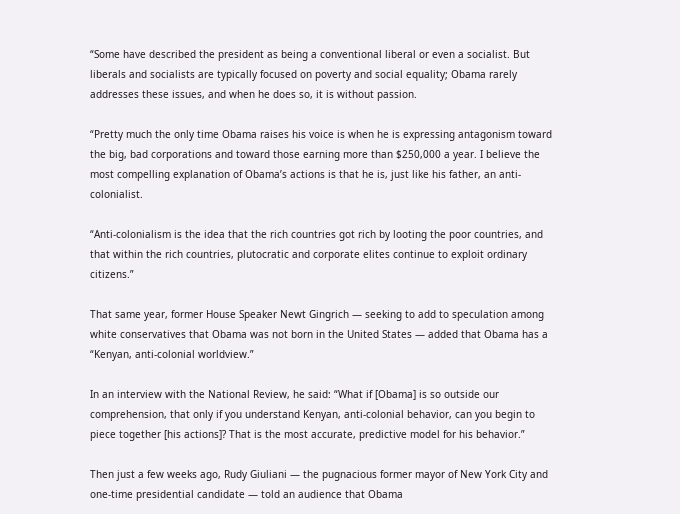“Some have described the president as being a conventional liberal or even a socialist. But liberals and socialists are typically focused on poverty and social equality; Obama rarely addresses these issues, and when he does so, it is without passion.

“Pretty much the only time Obama raises his voice is when he is expressing antagonism toward the big, bad corporations and toward those earning more than $250,000 a year. I believe the most compelling explanation of Obama’s actions is that he is, just like his father, an anti-colonialist.

“Anti-colonialism is the idea that the rich countries got rich by looting the poor countries, and that within the rich countries, plutocratic and corporate elites continue to exploit ordinary citizens.”

That same year, former House Speaker Newt Gingrich — seeking to add to speculation among white conservatives that Obama was not born in the United States — added that Obama has a “Kenyan, anti-colonial worldview.”

In an interview with the National Review, he said: “What if [Obama] is so outside our comprehension, that only if you understand Kenyan, anti-colonial behavior, can you begin to piece together [his actions]? That is the most accurate, predictive model for his behavior.”

Then just a few weeks ago, Rudy Giuliani — the pugnacious former mayor of New York City and one-time presidential candidate — told an audience that Obama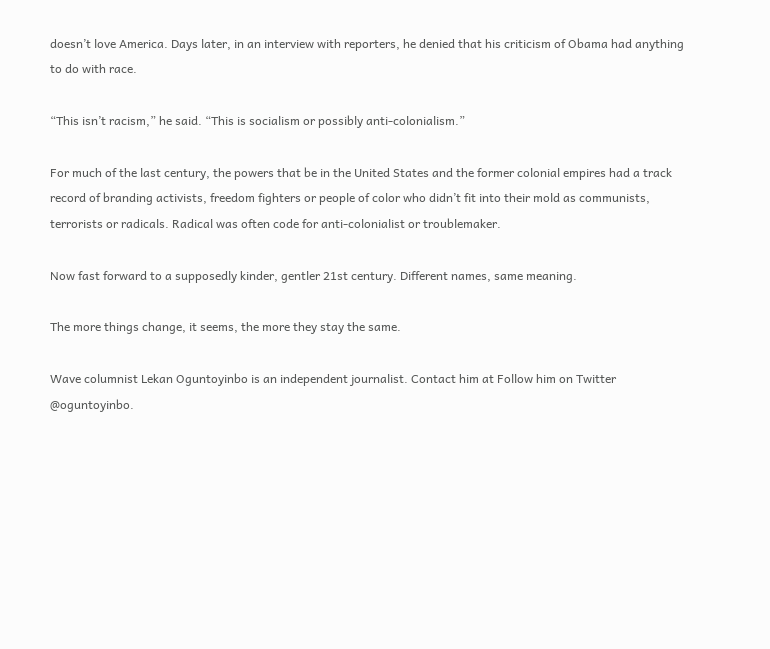doesn’t love America. Days later, in an interview with reporters, he denied that his criticism of Obama had anything to do with race.

“This isn’t racism,” he said. “This is socialism or possibly anti-colonialism.”

For much of the last century, the powers that be in the United States and the former colonial empires had a track record of branding activists, freedom fighters or people of color who didn’t fit into their mold as communists, terrorists or radicals. Radical was often code for anti-colonialist or troublemaker.

Now fast forward to a supposedly kinder, gentler 21st century. Different names, same meaning.

The more things change, it seems, the more they stay the same.

Wave columnist Lekan Oguntoyinbo is an independent journalist. Contact him at Follow him on Twitter @oguntoyinbo.